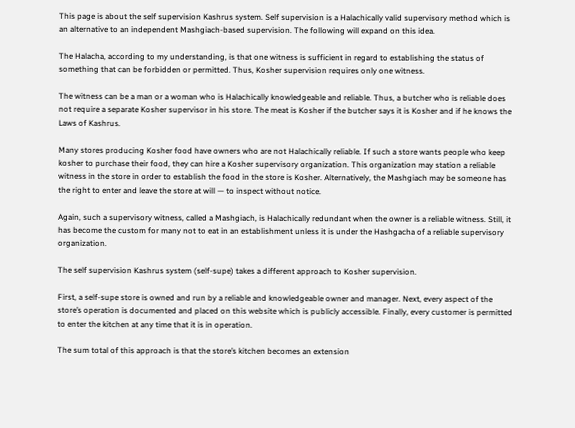This page is about the self supervision Kashrus system. Self supervision is a Halachically valid supervisory method which is an alternative to an independent Mashgiach-based supervision. The following will expand on this idea.

The Halacha, according to my understanding, is that one witness is sufficient in regard to establishing the status of something that can be forbidden or permitted. Thus, Kosher supervision requires only one witness.

The witness can be a man or a woman who is Halachically knowledgeable and reliable. Thus, a butcher who is reliable does not require a separate Kosher supervisor in his store. The meat is Kosher if the butcher says it is Kosher and if he knows the Laws of Kashrus.

Many stores producing Kosher food have owners who are not Halachically reliable. If such a store wants people who keep kosher to purchase their food, they can hire a Kosher supervisory organization. This organization may station a reliable witness in the store in order to establish the food in the store is Kosher. Alternatively, the Mashgiach may be someone has the right to enter and leave the store at will — to inspect without notice.

Again, such a supervisory witness, called a Mashgiach, is Halachically redundant when the owner is a reliable witness. Still, it has become the custom for many not to eat in an establishment unless it is under the Hashgacha of a reliable supervisory organization.

The self supervision Kashrus system (self-supe) takes a different approach to Kosher supervision.

First, a self-supe store is owned and run by a reliable and knowledgeable owner and manager. Next, every aspect of the store’s operation is documented and placed on this website which is publicly accessible. Finally, every customer is permitted to enter the kitchen at any time that it is in operation.

The sum total of this approach is that the store’s kitchen becomes an extension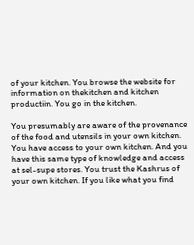of your kitchen. You browse the website for information on thekitchen and kitchen productiin. You go in the kitchen.

You presumably are aware of the provenance of the food and utensils in your own kitchen. You have access to your own kitchen. And you have this same type of knowledge and access at sel-supe stores. You trust the Kashrus of your own kitchen. If you like what you find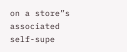on a store”s associated self-supe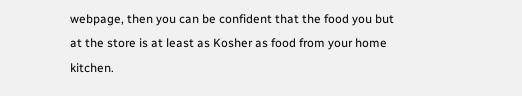webpage, then you can be confident that the food you but at the store is at least as Kosher as food from your home kitchen.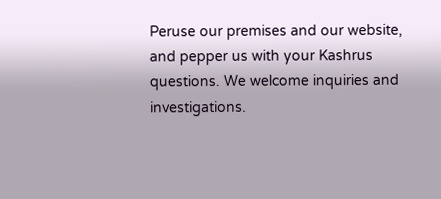Peruse our premises and our website, and pepper us with your Kashrus questions. We welcome inquiries and investigations.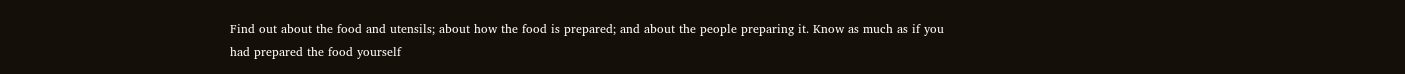Find out about the food and utensils; about how the food is prepared; and about the people preparing it. Know as much as if you had prepared the food yourself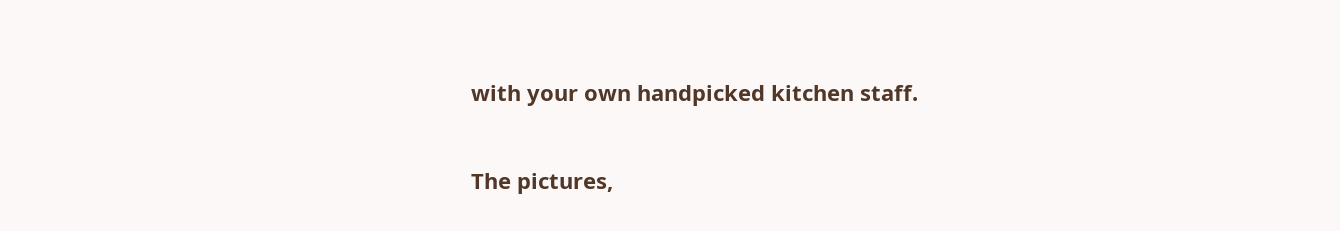with your own handpicked kitchen staff.

The pictures,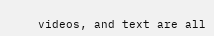videos, and text are all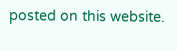posted on this website.